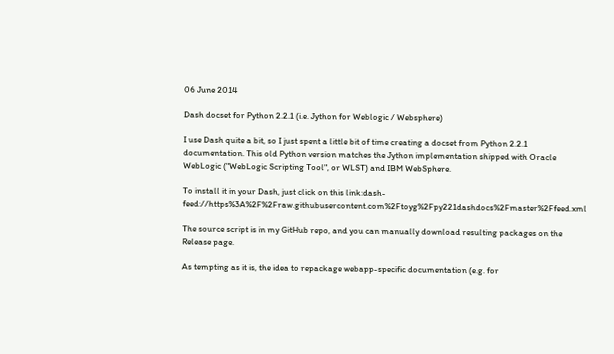06 June 2014

Dash docset for Python 2.2.1 (i.e. Jython for Weblogic / Websphere)

I use Dash quite a bit, so I just spent a little bit of time creating a docset from Python 2.2.1 documentation. This old Python version matches the Jython implementation shipped with Oracle WebLogic ("WebLogic Scripting Tool", or WLST) and IBM WebSphere.

To install it in your Dash, just click on this link:dash-feed://https%3A%2F%2Fraw.githubusercontent.com%2Ftoyg%2Fpy221dashdocs%2Fmaster%2Ffeed.xml

The source script is in my GitHub repo, and you can manually download resulting packages on the Release page.

As tempting as it is, the idea to repackage webapp-specific documentation (e.g. for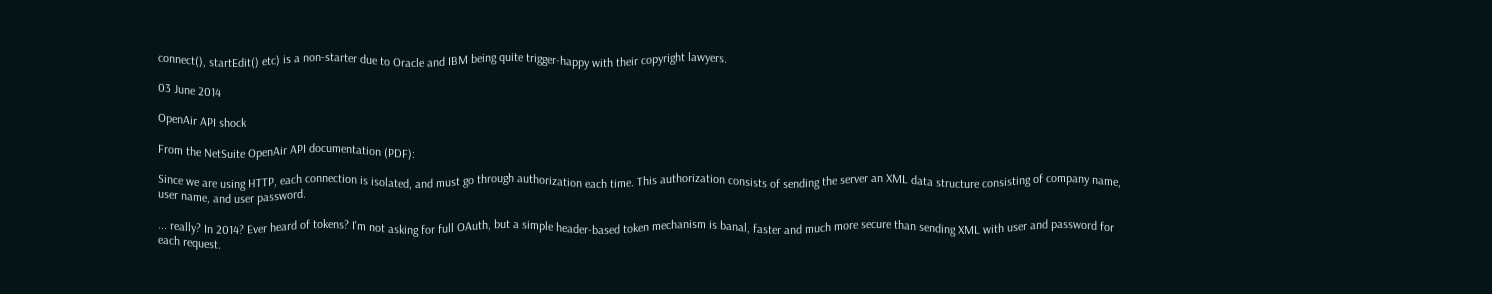connect(), startEdit() etc) is a non-starter due to Oracle and IBM being quite trigger-happy with their copyright lawyers.

03 June 2014

OpenAir API shock

From the NetSuite OpenAir API documentation (PDF):

Since we are using HTTP, each connection is isolated, and must go through authorization each time. This authorization consists of sending the server an XML data structure consisting of company name, user name, and user password.

... really? In 2014? Ever heard of tokens? I'm not asking for full OAuth, but a simple header-based token mechanism is banal, faster and much more secure than sending XML with user and password for each request.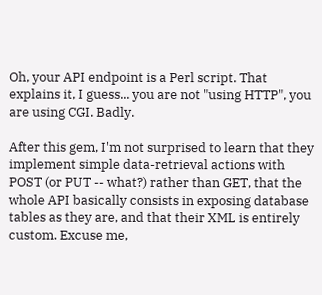Oh, your API endpoint is a Perl script. That explains it, I guess... you are not "using HTTP", you are using CGI. Badly.

After this gem, I'm not surprised to learn that they implement simple data-retrieval actions with POST (or PUT -- what?) rather than GET, that the whole API basically consists in exposing database tables as they are, and that their XML is entirely custom. Excuse me,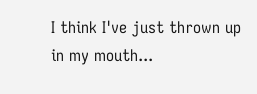I think I've just thrown up in my mouth...